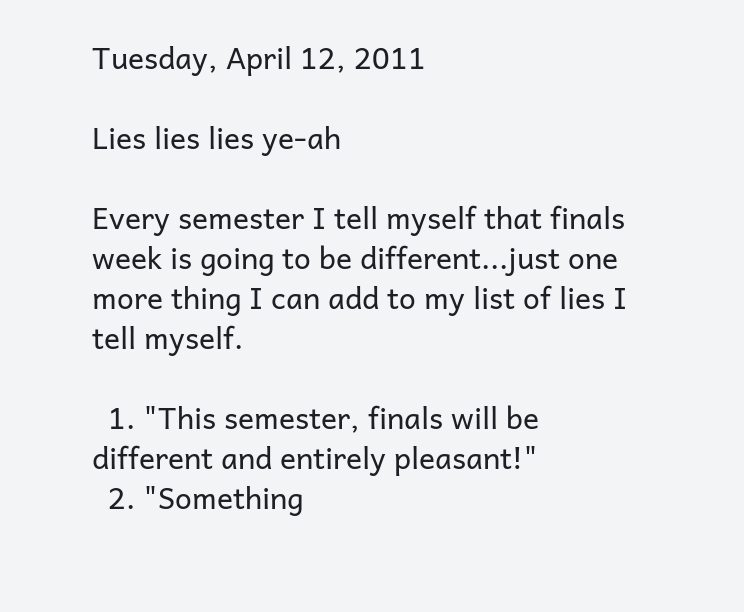Tuesday, April 12, 2011

Lies lies lies ye-ah

Every semester I tell myself that finals week is going to be different...just one more thing I can add to my list of lies I tell myself.

  1. "This semester, finals will be different and entirely pleasant!"
  2. "Something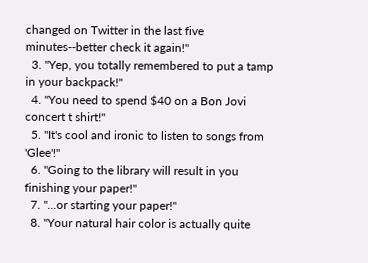changed on Twitter in the last five minutes--better check it again!"
  3. "Yep, you totally remembered to put a tamp in your backpack!"
  4. "You need to spend $40 on a Bon Jovi concert t shirt!"
  5. "It's cool and ironic to listen to songs from 'Glee'!"
  6. "Going to the library will result in you finishing your paper!"
  7. "...or starting your paper!"
  8. "Your natural hair color is actually quite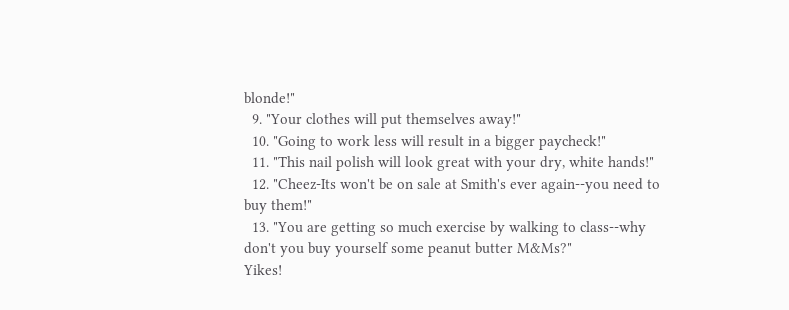blonde!"
  9. "Your clothes will put themselves away!"
  10. "Going to work less will result in a bigger paycheck!"
  11. "This nail polish will look great with your dry, white hands!"
  12. "Cheez-Its won't be on sale at Smith's ever again--you need to buy them!"
  13. "You are getting so much exercise by walking to class--why don't you buy yourself some peanut butter M&Ms?"
Yikes!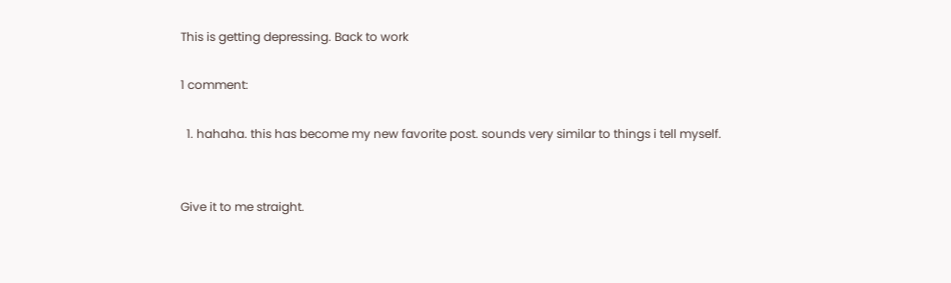This is getting depressing. Back to work

1 comment:

  1. hahaha. this has become my new favorite post. sounds very similar to things i tell myself.


Give it to me straight.